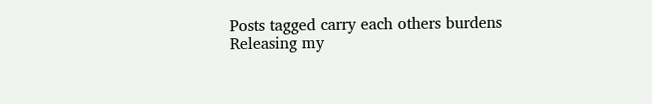Posts tagged carry each others burdens
Releasing my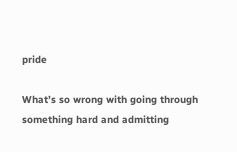pride

What’s so wrong with going through something hard and admitting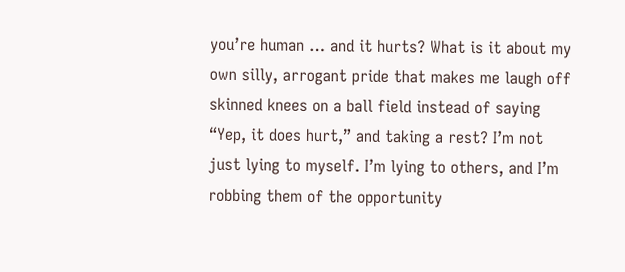you’re human … and it hurts? What is it about my own silly, arrogant pride that makes me laugh off skinned knees on a ball field instead of saying “Yep, it does hurt,” and taking a rest? I’m not just lying to myself. I’m lying to others, and I’m robbing them of the opportunity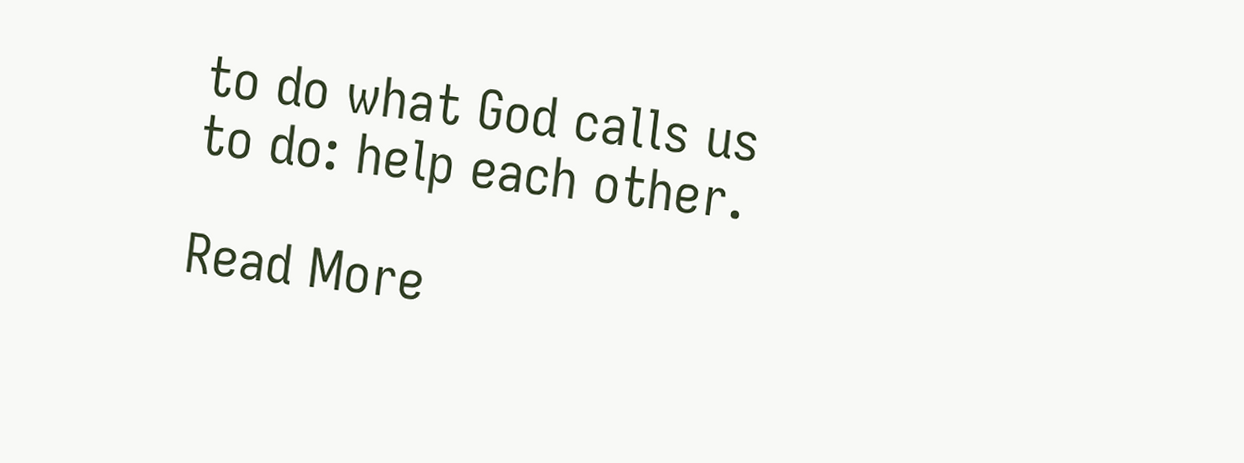to do what God calls us to do: help each other.

Read More